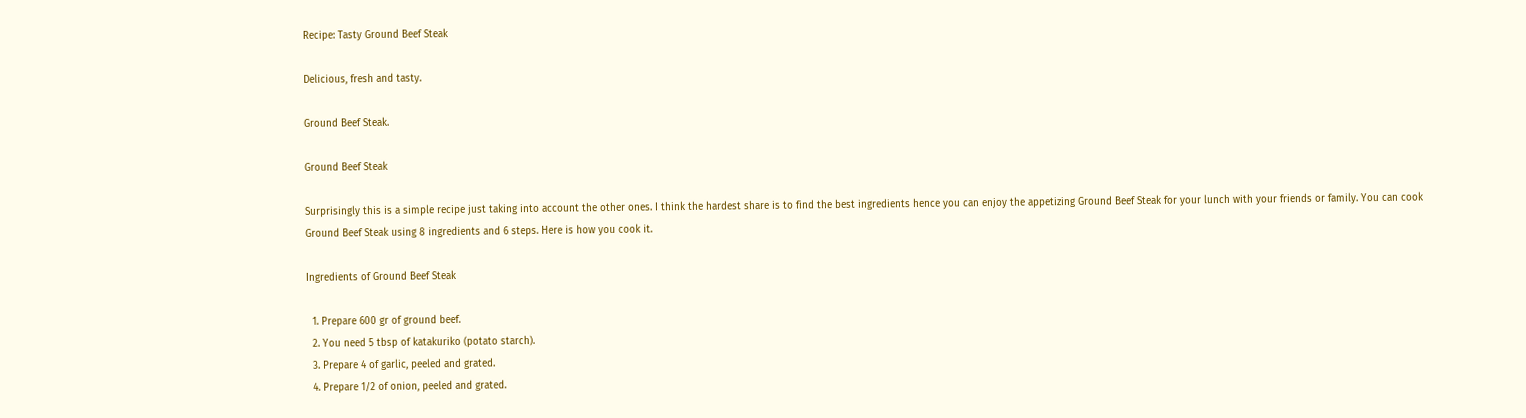Recipe: Tasty Ground Beef Steak

Delicious, fresh and tasty.

Ground Beef Steak.

Ground Beef Steak

Surprisingly this is a simple recipe just taking into account the other ones. I think the hardest share is to find the best ingredients hence you can enjoy the appetizing Ground Beef Steak for your lunch with your friends or family. You can cook Ground Beef Steak using 8 ingredients and 6 steps. Here is how you cook it.

Ingredients of Ground Beef Steak

  1. Prepare 600 gr of ground beef.
  2. You need 5 tbsp of katakuriko (potato starch).
  3. Prepare 4 of garlic, peeled and grated.
  4. Prepare 1/2 of onion, peeled and grated.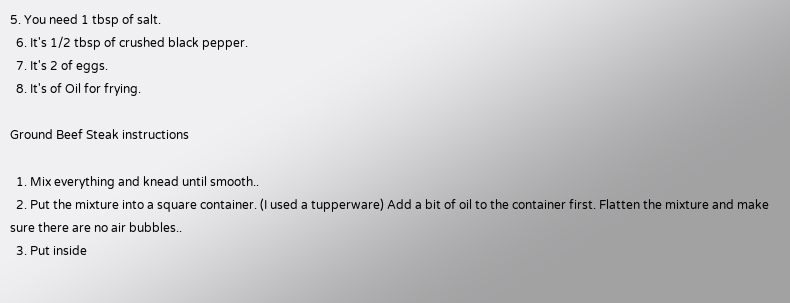5. You need 1 tbsp of salt.
  6. It's 1/2 tbsp of crushed black pepper.
  7. It's 2 of eggs.
  8. It's of Oil for frying.

Ground Beef Steak instructions

  1. Mix everything and knead until smooth..
  2. Put the mixture into a square container. (I used a tupperware) Add a bit of oil to the container first. Flatten the mixture and make sure there are no air bubbles..
  3. Put inside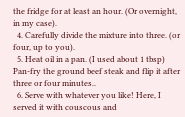the fridge for at least an hour. (Or overnight, in my case).
  4. Carefully divide the mixture into three. (or four, up to you).
  5. Heat oil in a pan. (I used about 1 tbsp) Pan-fry the ground beef steak and flip it after three or four minutes..
  6. Serve with whatever you like! Here, I served it with couscous and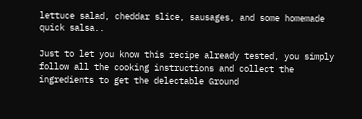lettuce salad, cheddar slice, sausages, and some homemade quick salsa..

Just to let you know this recipe already tested, you simply follow all the cooking instructions and collect the ingredients to get the delectable Ground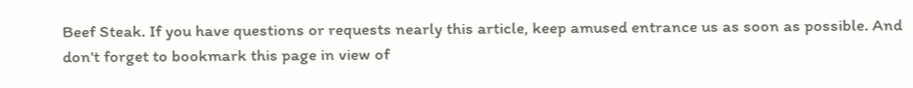Beef Steak. If you have questions or requests nearly this article, keep amused entrance us as soon as possible. And don't forget to bookmark this page in view of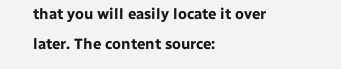that you will easily locate it over later. The content source: